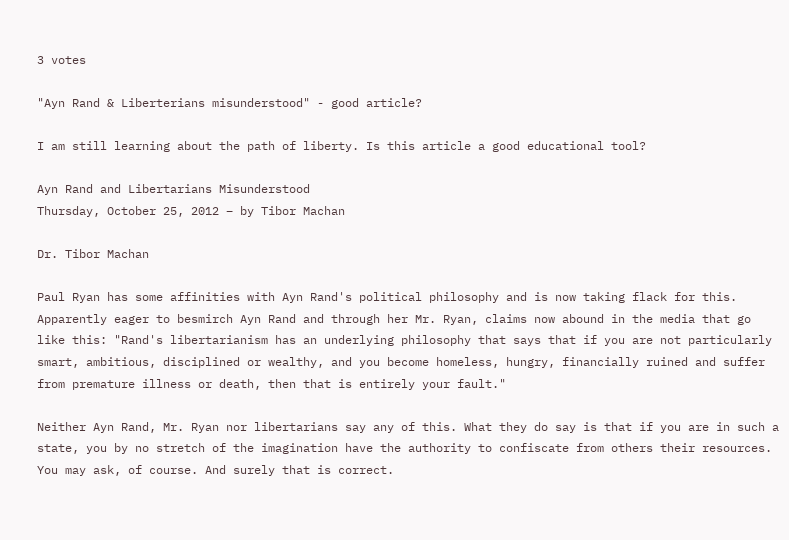3 votes

"Ayn Rand & Liberterians misunderstood" - good article?

I am still learning about the path of liberty. Is this article a good educational tool?

Ayn Rand and Libertarians Misunderstood
Thursday, October 25, 2012 – by Tibor Machan

Dr. Tibor Machan

Paul Ryan has some affinities with Ayn Rand's political philosophy and is now taking flack for this. Apparently eager to besmirch Ayn Rand and through her Mr. Ryan, claims now abound in the media that go like this: "Rand's libertarianism has an underlying philosophy that says that if you are not particularly smart, ambitious, disciplined or wealthy, and you become homeless, hungry, financially ruined and suffer from premature illness or death, then that is entirely your fault."

Neither Ayn Rand, Mr. Ryan nor libertarians say any of this. What they do say is that if you are in such a state, you by no stretch of the imagination have the authority to confiscate from others their resources. You may ask, of course. And surely that is correct.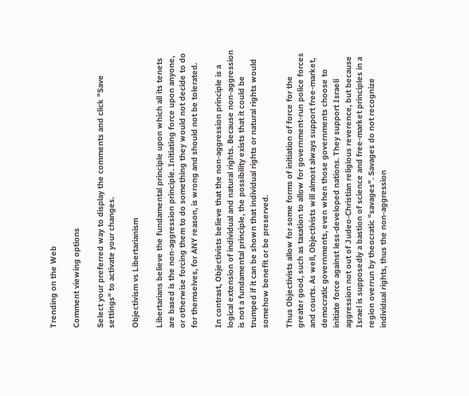Trending on the Web

Comment viewing options

Select your preferred way to display the comments and click "Save settings" to activate your changes.

Objectivism vs Libertarianism

Libertarians believe the fundamental principle upon which all its tenets are based is the non-aggression principle. Initiating force upon anyone, or otherwise forcing them to do something they would not decide to do for themselves, for ANY reason, is wrong and should not be tolerated.

In contrast, Objectivists believe that the non-aggression principle is a logical extension of individual and natural rights. Because non-aggression is not a fundamental principle, the possibility exists that it could be trumped if it can be shown that individual rights or natural rights would somehow benefit or be preserved.

Thus Objectivists allow for some forms of initiation of force for the greater good, such as taxation to allow for government-run police forces and courts. As well, Objectivists will almost always support free-market, democratic governments, even when those governments choose to initiate force against less-developed nations. They support Israeli aggression not out of Judeo-Christian religious reverence, but because Israel is supposedly a bastion of science and free-market principles in a region overrun by theocratic "savages". Savages do not recognize individual rights, thus the non-aggression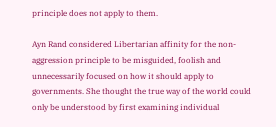principle does not apply to them.

Ayn Rand considered Libertarian affinity for the non-aggression principle to be misguided, foolish and unnecessarily focused on how it should apply to governments. She thought the true way of the world could only be understood by first examining individual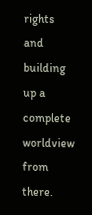rights and building up a complete worldview from there.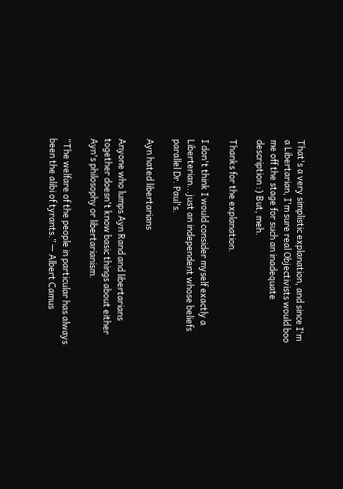That's a very simplistic explanation, and since I'm a Libertarian, I'm sure real Objectivists would boo me off the stage for such an inadequate description :) But, meh.

Thanks for the explanation.

I don't think I would consider myself exactly a Liberterian...just an independent whose beliefs parallel Dr. Paul's.

Ayn hated libertarians

Anyone who lumps Ayn Rand and libertarians together doesn't know basic things about either Ayn's philosophy or libertarianism.

“The welfare of the people in particular has always been the alibi of tyrants.” — Albert Camus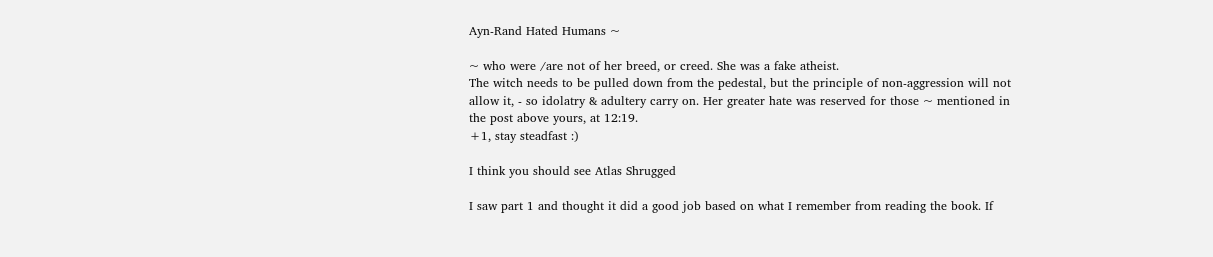Ayn-Rand Hated Humans ~

~ who were /are not of her breed, or creed. She was a fake atheist.
The witch needs to be pulled down from the pedestal, but the principle of non-aggression will not allow it, - so idolatry & adultery carry on. Her greater hate was reserved for those ~ mentioned in the post above yours, at 12:19.
+1, stay steadfast :)

I think you should see Atlas Shrugged

I saw part 1 and thought it did a good job based on what I remember from reading the book. If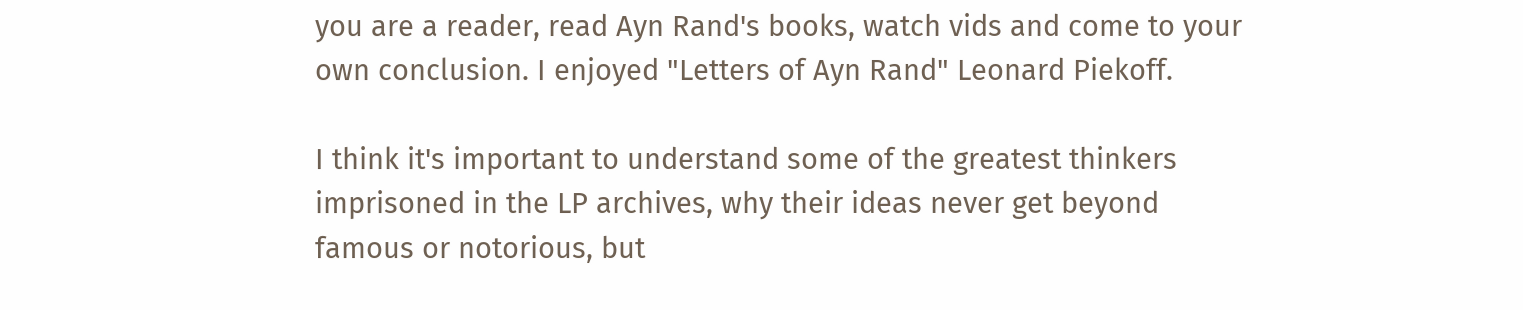you are a reader, read Ayn Rand's books, watch vids and come to your own conclusion. I enjoyed "Letters of Ayn Rand" Leonard Piekoff.

I think it's important to understand some of the greatest thinkers imprisoned in the LP archives, why their ideas never get beyond famous or notorious, but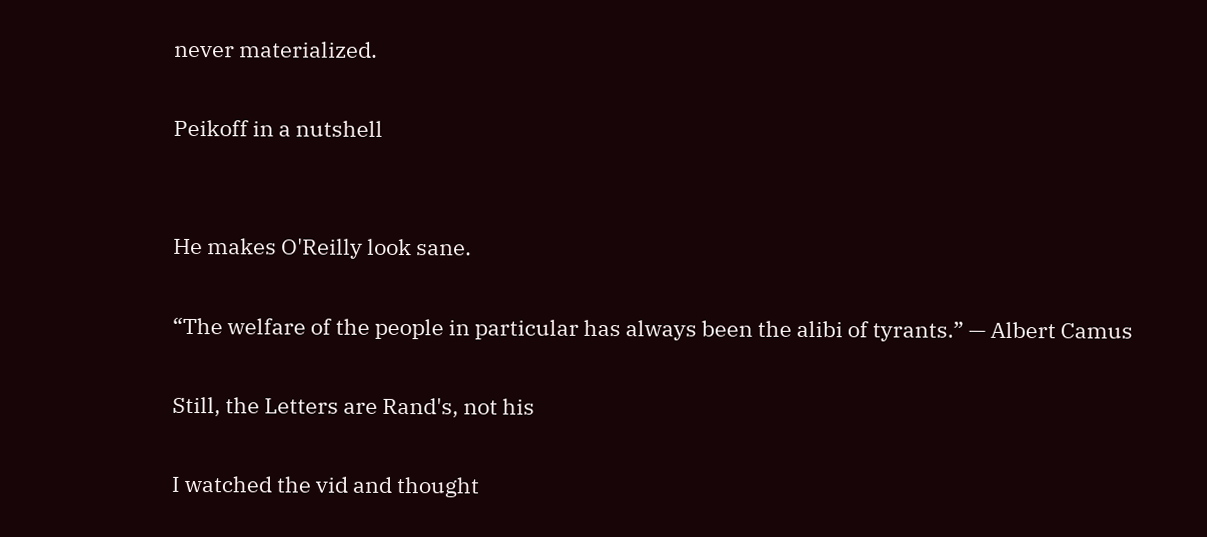never materialized.

Peikoff in a nutshell


He makes O'Reilly look sane.

“The welfare of the people in particular has always been the alibi of tyrants.” — Albert Camus

Still, the Letters are Rand's, not his

I watched the vid and thought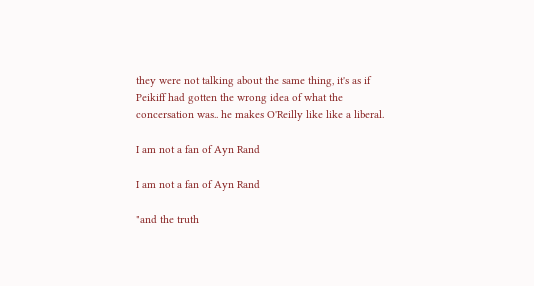they were not talking about the same thing, it's as if Peikiff had gotten the wrong idea of what the concersation was.. he makes O'Reilly like like a liberal.

I am not a fan of Ayn Rand

I am not a fan of Ayn Rand

"and the truth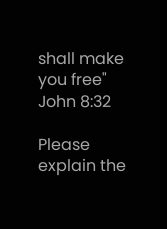shall make you free"
John 8:32

Please explain the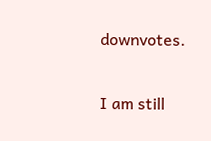downvotes.

I am still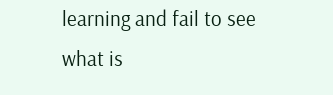learning and fail to see what is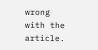wrong with the article.